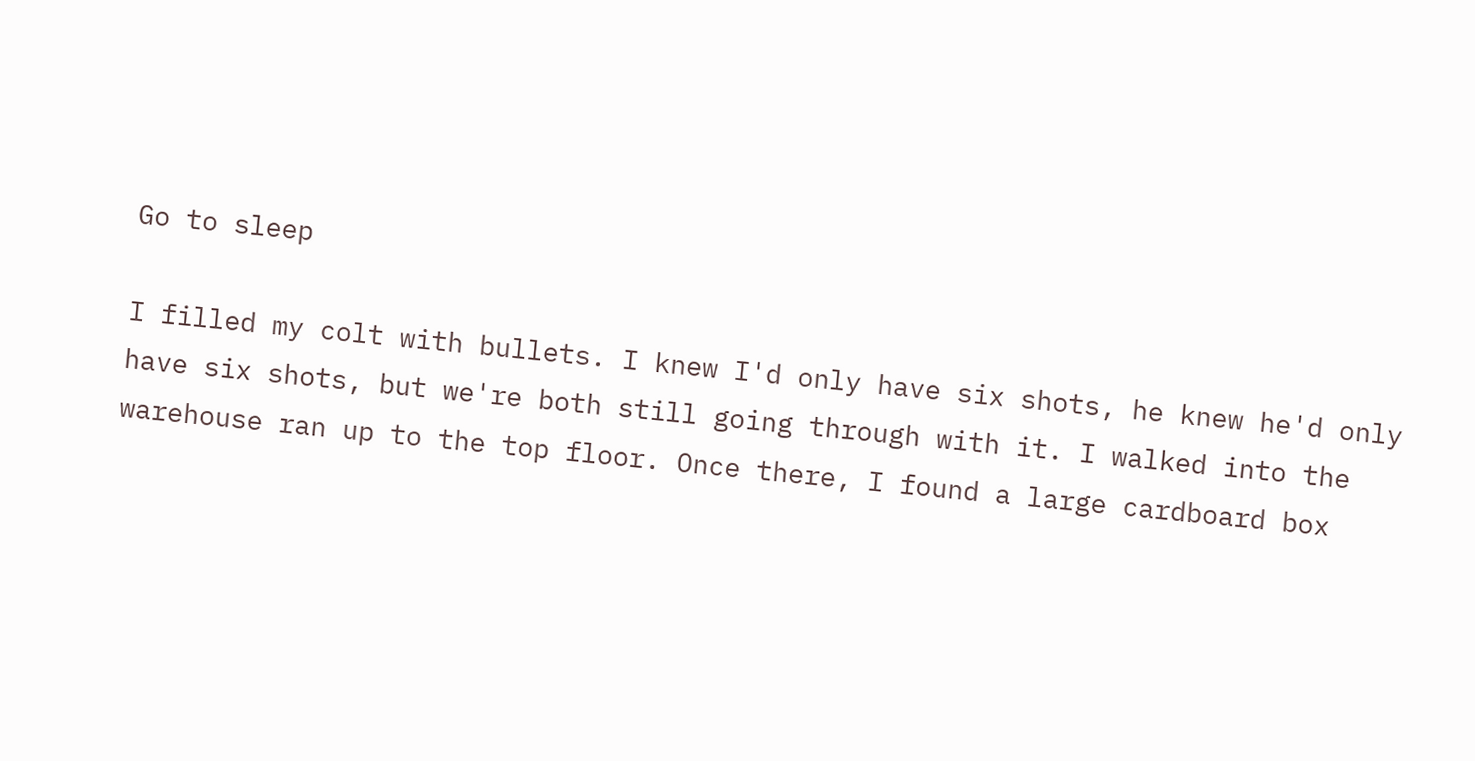Go to sleep

I filled my colt with bullets. I knew I'd only have six shots, he knew he'd only have six shots, but we're both still going through with it. I walked into the warehouse ran up to the top floor. Once there, I found a large cardboard box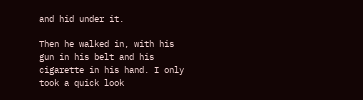and hid under it.

Then he walked in, with his gun in his belt and his cigarette in his hand. I only took a quick look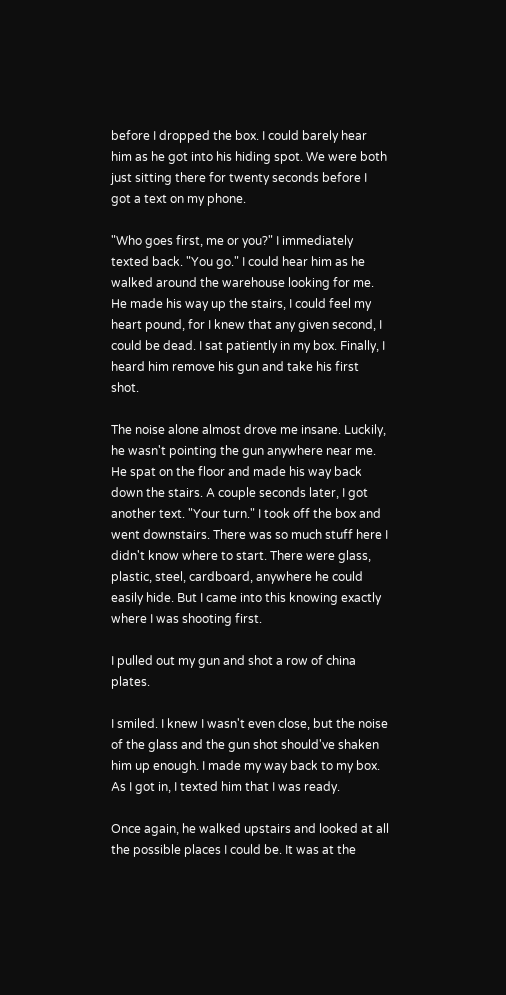before I dropped the box. I could barely hear him as he got into his hiding spot. We were both just sitting there for twenty seconds before I got a text on my phone.

"Who goes first, me or you?" I immediately texted back. "You go." I could hear him as he walked around the warehouse looking for me. He made his way up the stairs, I could feel my heart pound, for I knew that any given second, I could be dead. I sat patiently in my box. Finally, I heard him remove his gun and take his first shot.

The noise alone almost drove me insane. Luckily, he wasn't pointing the gun anywhere near me. He spat on the floor and made his way back down the stairs. A couple seconds later, I got another text. "Your turn." I took off the box and went downstairs. There was so much stuff here I didn't know where to start. There were glass, plastic, steel, cardboard, anywhere he could easily hide. But I came into this knowing exactly where I was shooting first.

I pulled out my gun and shot a row of china plates.

I smiled. I knew I wasn't even close, but the noise of the glass and the gun shot should've shaken him up enough. I made my way back to my box. As I got in, I texted him that I was ready.

Once again, he walked upstairs and looked at all the possible places I could be. It was at the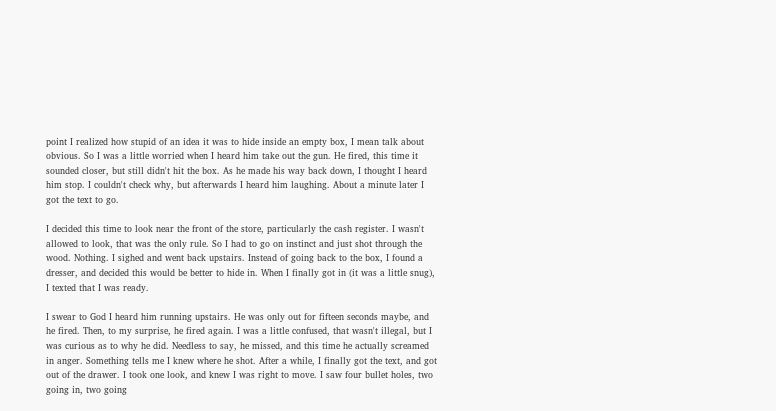point I realized how stupid of an idea it was to hide inside an empty box, I mean talk about obvious. So I was a little worried when I heard him take out the gun. He fired, this time it sounded closer, but still didn't hit the box. As he made his way back down, I thought I heard him stop. I couldn't check why, but afterwards I heard him laughing. About a minute later I got the text to go.

I decided this time to look near the front of the store, particularly the cash register. I wasn't allowed to look, that was the only rule. So I had to go on instinct and just shot through the wood. Nothing. I sighed and went back upstairs. Instead of going back to the box, I found a dresser, and decided this would be better to hide in. When I finally got in (it was a little snug), I texted that I was ready.

I swear to God I heard him running upstairs. He was only out for fifteen seconds maybe, and he fired. Then, to my surprise, he fired again. I was a little confused, that wasn't illegal, but I was curious as to why he did. Needless to say, he missed, and this time he actually screamed in anger. Something tells me I knew where he shot. After a while, I finally got the text, and got out of the drawer. I took one look, and knew I was right to move. I saw four bullet holes, two going in, two going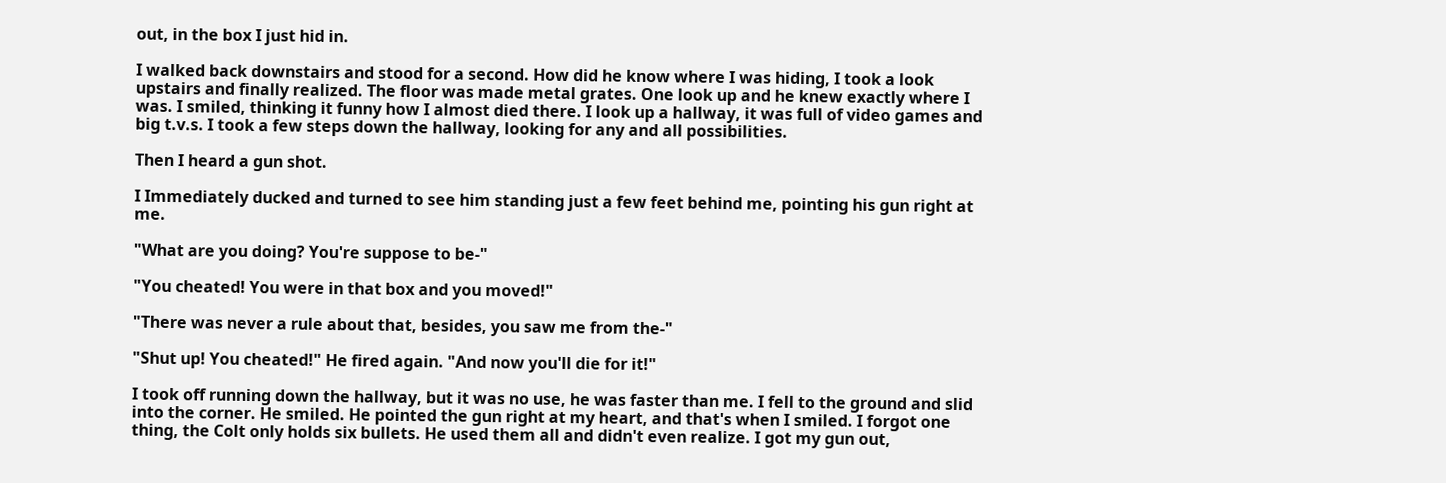out, in the box I just hid in.

I walked back downstairs and stood for a second. How did he know where I was hiding, I took a look upstairs and finally realized. The floor was made metal grates. One look up and he knew exactly where I was. I smiled, thinking it funny how I almost died there. I look up a hallway, it was full of video games and big t.v.s. I took a few steps down the hallway, looking for any and all possibilities.

Then I heard a gun shot.

I Immediately ducked and turned to see him standing just a few feet behind me, pointing his gun right at me.

"What are you doing? You're suppose to be-"

"You cheated! You were in that box and you moved!"

"There was never a rule about that, besides, you saw me from the-"

"Shut up! You cheated!" He fired again. "And now you'll die for it!"

I took off running down the hallway, but it was no use, he was faster than me. I fell to the ground and slid into the corner. He smiled. He pointed the gun right at my heart, and that's when I smiled. I forgot one thing, the Colt only holds six bullets. He used them all and didn't even realize. I got my gun out,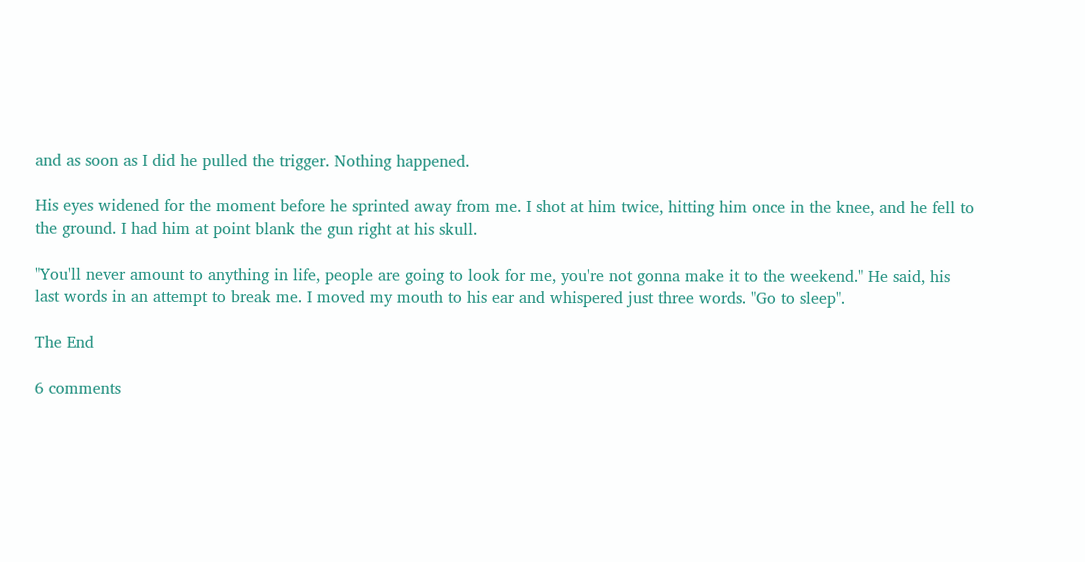and as soon as I did he pulled the trigger. Nothing happened.

His eyes widened for the moment before he sprinted away from me. I shot at him twice, hitting him once in the knee, and he fell to the ground. I had him at point blank the gun right at his skull.

"You'll never amount to anything in life, people are going to look for me, you're not gonna make it to the weekend." He said, his last words in an attempt to break me. I moved my mouth to his ear and whispered just three words. "Go to sleep".

The End

6 comments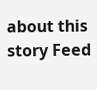about this story Feed